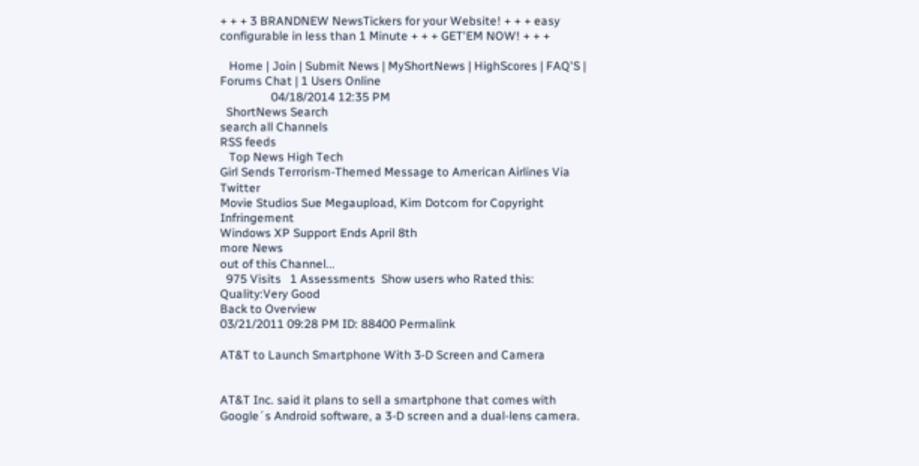+ + + 3 BRANDNEW NewsTickers for your Website! + + + easy configurable in less than 1 Minute + + + GET'EM NOW! + + +

   Home | Join | Submit News | MyShortNews | HighScores | FAQ'S | Forums Chat | 1 Users Online
                 04/18/2014 12:35 PM
  ShortNews Search
search all Channels
RSS feeds
   Top News High Tech
Girl Sends Terrorism-Themed Message to American Airlines Via Twitter
Movie Studios Sue Megaupload, Kim Dotcom for Copyright Infringement
Windows XP Support Ends April 8th
more News
out of this Channel...
  975 Visits   1 Assessments  Show users who Rated this:
Quality:Very Good
Back to Overview
03/21/2011 09:28 PM ID: 88400 Permalink

AT&T to Launch Smartphone With 3-D Screen and Camera


AT&T Inc. said it plans to sell a smartphone that comes with Google´s Android software, a 3-D screen and a dual-lens camera.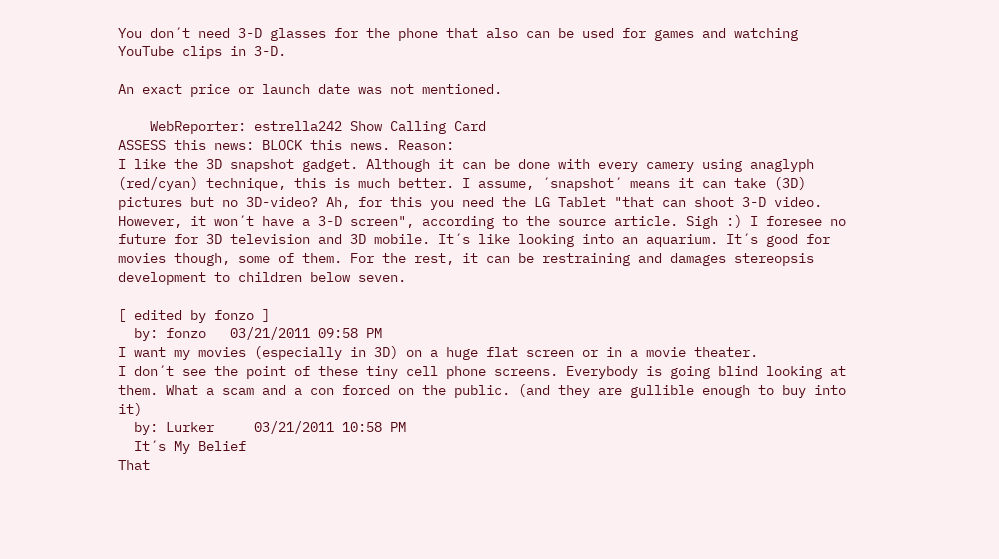You don´t need 3-D glasses for the phone that also can be used for games and watching YouTube clips in 3-D.

An exact price or launch date was not mentioned.

    WebReporter: estrella242 Show Calling Card
ASSESS this news: BLOCK this news. Reason:
I like the 3D snapshot gadget. Although it can be done with every camery using anaglyph (red/cyan) technique, this is much better. I assume, ´snapshot´ means it can take (3D) pictures but no 3D-video? Ah, for this you need the LG Tablet "that can shoot 3-D video. However, it won´t have a 3-D screen", according to the source article. Sigh :) I foresee no future for 3D television and 3D mobile. It´s like looking into an aquarium. It´s good for movies though, some of them. For the rest, it can be restraining and damages stereopsis development to children below seven.

[ edited by fonzo ]
  by: fonzo   03/21/2011 09:58 PM
I want my movies (especially in 3D) on a huge flat screen or in a movie theater.
I don´t see the point of these tiny cell phone screens. Everybody is going blind looking at them. What a scam and a con forced on the public. (and they are gullible enough to buy into it)
  by: Lurker     03/21/2011 10:58 PM
  It´s My Belief
That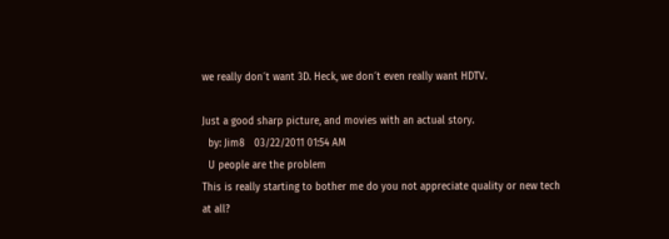we really don´t want 3D. Heck, we don´t even really want HDTV.

Just a good sharp picture, and movies with an actual story.
  by: Jim8   03/22/2011 01:54 AM
  U people are the problem
This is really starting to bother me do you not appreciate quality or new tech at all?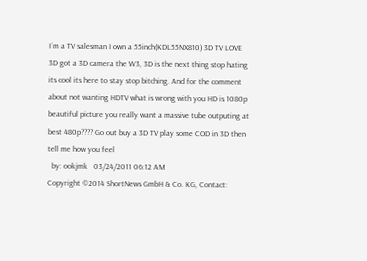I´m a TV salesman I own a 55inch(KDL55NX810) 3D TV LOVE 3D got a 3D camera the W3, 3D is the next thing stop hating its cool its here to stay stop bitching. And for the comment about not wanting HDTV what is wrong with you HD is 1080p beautiful picture you really want a massive tube outputing at best 480p???? Go out buy a 3D TV play some COD in 3D then tell me how you feel
  by: ookjmk   03/24/2011 06:12 AM
Copyright ©2014 ShortNews GmbH & Co. KG, Contact: